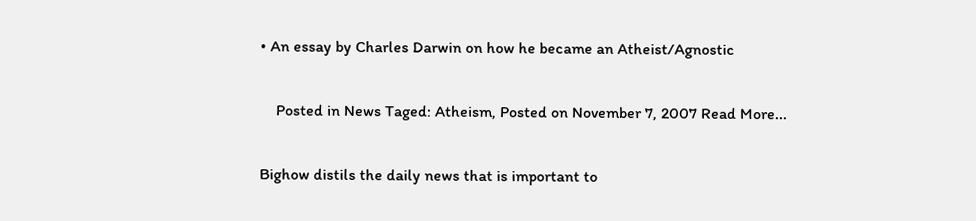• An essay by Charles Darwin on how he became an Atheist/Agnostic

    Posted in News Taged: Atheism, Posted on November 7, 2007 Read More...

Bighow distils the daily news that is important to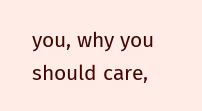you, why you should care,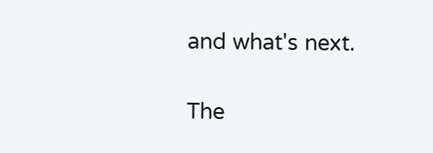and what's next.

The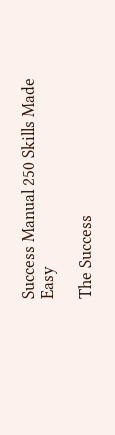Success Manual 250 Skills Made Easy

The Success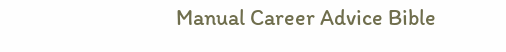Manual Career Advice Bible